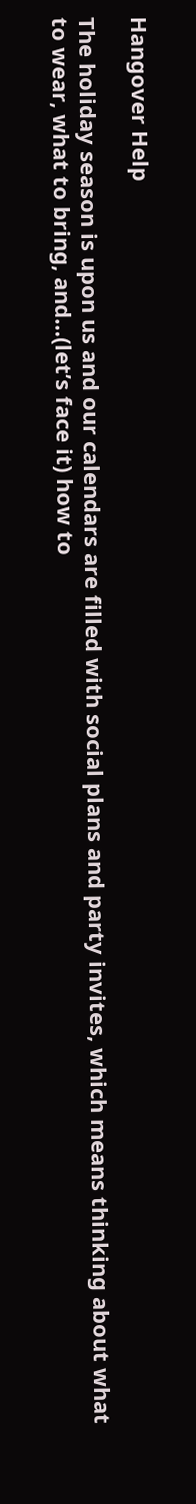Hangover Help

The holiday season is upon us and our calendars are filled with social plans and party invites, which means thinking about what to wear, what to bring, and…(let’s face it) how to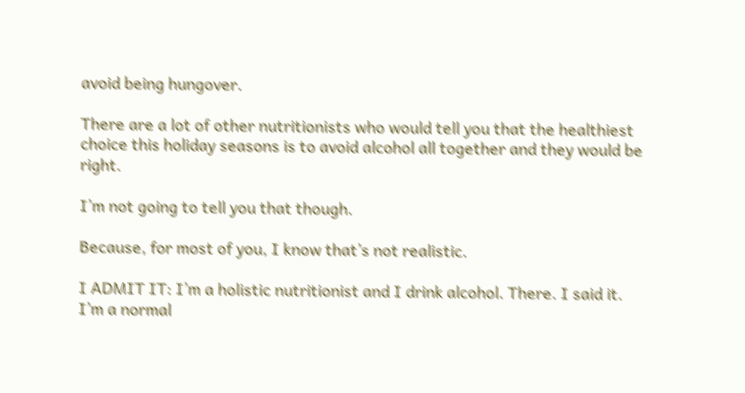avoid being hungover.

There are a lot of other nutritionists who would tell you that the healthiest choice this holiday seasons is to avoid alcohol all together and they would be right.

I’m not going to tell you that though.

Because, for most of you, I know that’s not realistic.

I ADMIT IT: I’m a holistic nutritionist and I drink alcohol. There. I said it. I’m a normal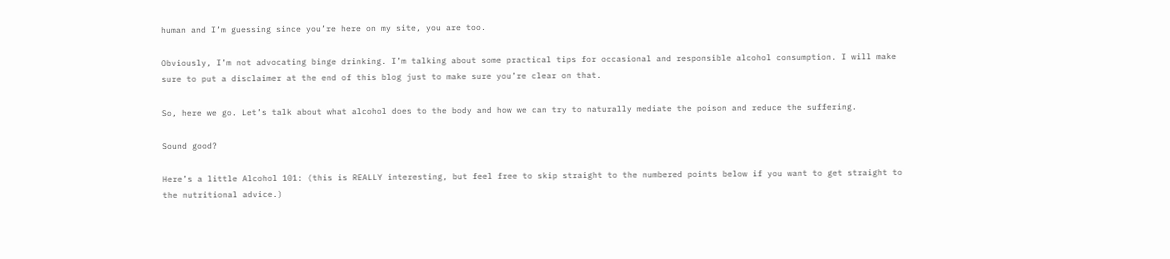human and I’m guessing since you’re here on my site, you are too.

Obviously, I’m not advocating binge drinking. I’m talking about some practical tips for occasional and responsible alcohol consumption. I will make sure to put a disclaimer at the end of this blog just to make sure you’re clear on that.

So, here we go. Let’s talk about what alcohol does to the body and how we can try to naturally mediate the poison and reduce the suffering.

Sound good?

Here’s a little Alcohol 101: (this is REALLY interesting, but feel free to skip straight to the numbered points below if you want to get straight to the nutritional advice.)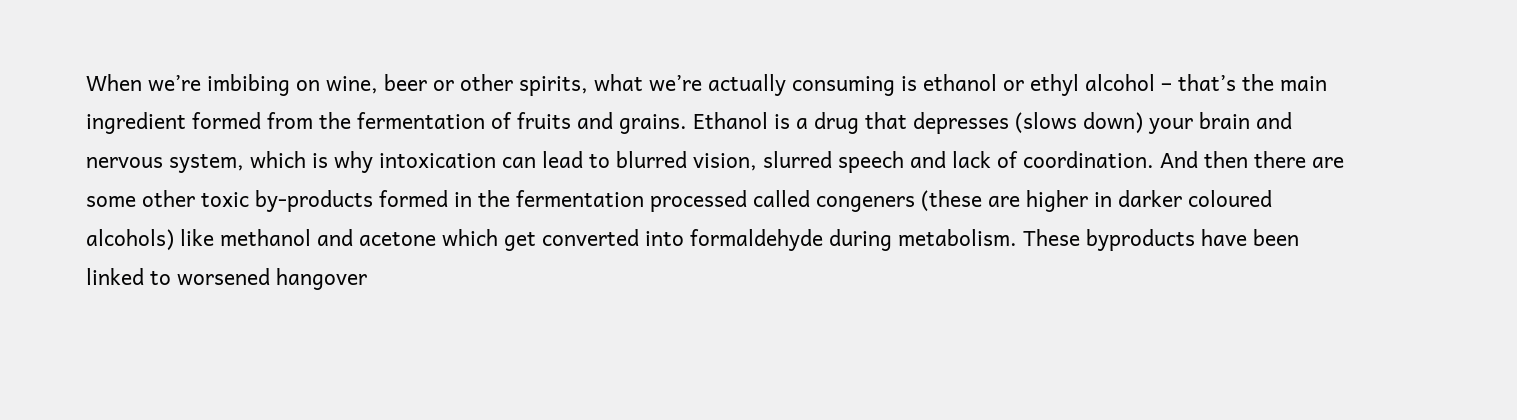When we’re imbibing on wine, beer or other spirits, what we’re actually consuming is ethanol or ethyl alcohol – that’s the main ingredient formed from the fermentation of fruits and grains. Ethanol is a drug that depresses (slows down) your brain and nervous system, which is why intoxication can lead to blurred vision, slurred speech and lack of coordination. And then there are some other toxic by-products formed in the fermentation processed called congeners (these are higher in darker coloured alcohols) like methanol and acetone which get converted into formaldehyde during metabolism. These byproducts have been linked to worsened hangover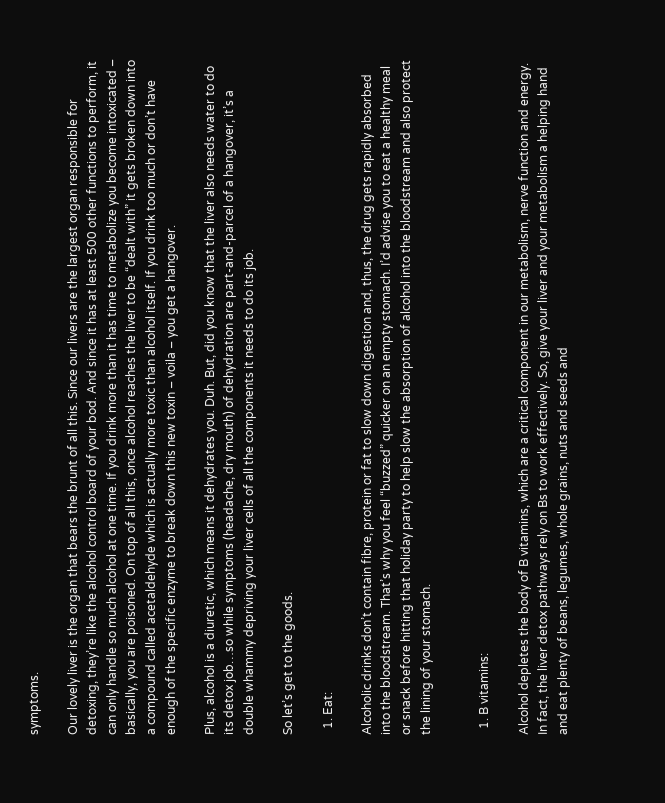symptoms.

Our lovely liver is the organ that bears the brunt of all this. Since our livers are the largest organ responsible for detoxing, they’re like the alcohol control board of your bod. And since it has at least 500 other functions to perform, it can only handle so much alcohol at one time. If you drink more than it has time to metabolize you become intoxicated – basically, you are poisoned. On top of all this, once alcohol reaches the liver to be “dealt with” it gets broken down into a compound called acetaldehyde which is actually more toxic than alcohol itself. If you drink too much or don’t have enough of the specific enzyme to break down this new toxin – voila – you get a hangover.

Plus, alcohol is a diuretic, which means it dehydrates you. Duh. But, did you know that the liver also needs water to do its detox job…so while symptoms (headache, dry mouth) of dehydration are part-and-parcel of a hangover, it’s a double whammy depriving your liver cells of all the components it needs to do its job.

So let’s get to the goods.

  1. Eat:

Alcoholic drinks don’t contain fibre, protein or fat to slow down digestion and, thus, the drug gets rapidly absorbed into the bloodstream. That’s why you feel “buzzed” quicker on an empty stomach. I’d advise you to eat a healthy meal or snack before hitting that holiday party to help slow the absorption of alcohol into the bloodstream and also protect the lining of your stomach.


  1. B vitamins:

Alcohol depletes the body of B vitamins, which are a critical component in our metabolism, nerve function and energy. In fact, the liver detox pathways rely on Bs to work effectively. So, give your liver and your metabolism a helping hand and eat plenty of beans, legumes, whole grains, nuts and seeds and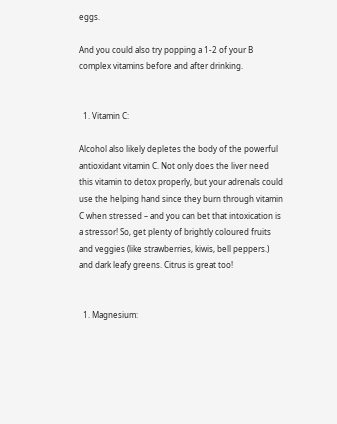eggs.

And you could also try popping a 1-2 of your B complex vitamins before and after drinking.


  1. Vitamin C:

Alcohol also likely depletes the body of the powerful antioxidant vitamin C. Not only does the liver need this vitamin to detox properly, but your adrenals could use the helping hand since they burn through vitamin C when stressed – and you can bet that intoxication is a stressor! So, get plenty of brightly coloured fruits and veggies (like strawberries, kiwis, bell peppers.) and dark leafy greens. Citrus is great too!


  1. Magnesium: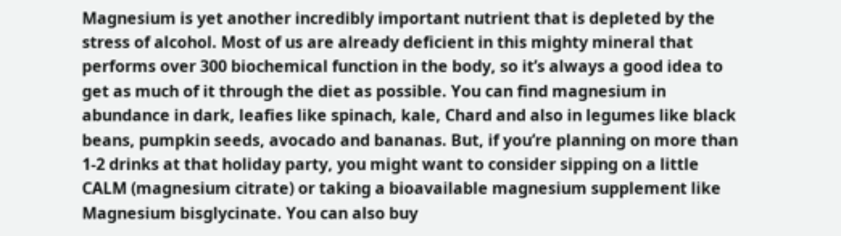Magnesium is yet another incredibly important nutrient that is depleted by the stress of alcohol. Most of us are already deficient in this mighty mineral that performs over 300 biochemical function in the body, so it’s always a good idea to get as much of it through the diet as possible. You can find magnesium in abundance in dark, leafies like spinach, kale, Chard and also in legumes like black beans, pumpkin seeds, avocado and bananas. But, if you’re planning on more than 1-2 drinks at that holiday party, you might want to consider sipping on a little CALM (magnesium citrate) or taking a bioavailable magnesium supplement like Magnesium bisglycinate. You can also buy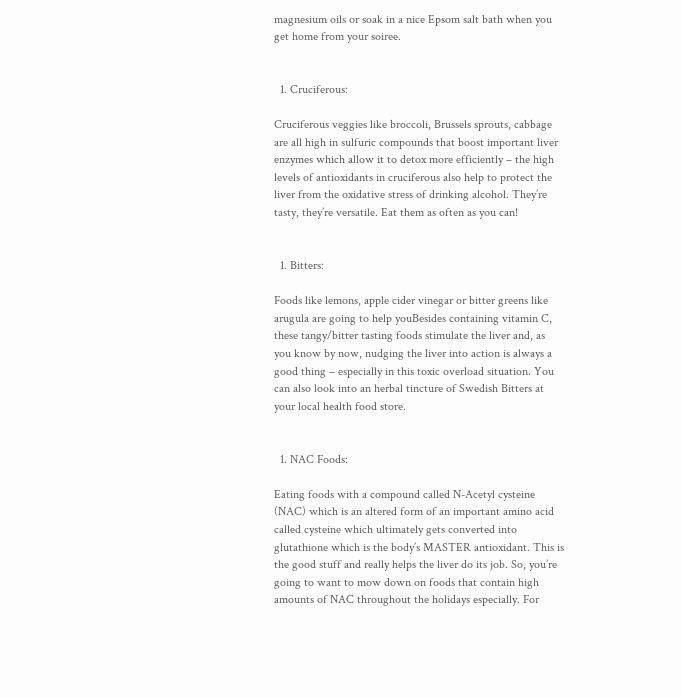magnesium oils or soak in a nice Epsom salt bath when you get home from your soiree.


  1. Cruciferous:

Cruciferous veggies like broccoli, Brussels sprouts, cabbage are all high in sulfuric compounds that boost important liver enzymes which allow it to detox more efficiently – the high levels of antioxidants in cruciferous also help to protect the liver from the oxidative stress of drinking alcohol. They’re tasty, they’re versatile. Eat them as often as you can!


  1. Bitters:

Foods like lemons, apple cider vinegar or bitter greens like arugula are going to help youBesides containing vitamin C, these tangy/bitter tasting foods stimulate the liver and, as you know by now, nudging the liver into action is always a good thing – especially in this toxic overload situation. You can also look into an herbal tincture of Swedish Bitters at your local health food store.


  1. NAC Foods:

Eating foods with a compound called N-Acetyl cysteine (NAC) which is an altered form of an important amino acid called cysteine which ultimately gets converted into glutathione which is the body’s MASTER antioxidant. This is the good stuff and really helps the liver do its job. So, you’re going to want to mow down on foods that contain high amounts of NAC throughout the holidays especially. For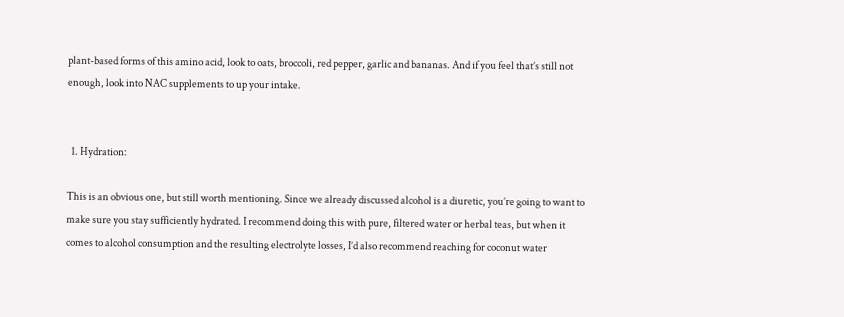plant-based forms of this amino acid, look to oats, broccoli, red pepper, garlic and bananas. And if you feel that’s still not enough, look into NAC supplements to up your intake.


  1. Hydration:

This is an obvious one, but still worth mentioning. Since we already discussed alcohol is a diuretic, you’re going to want to make sure you stay sufficiently hydrated. I recommend doing this with pure, filtered water or herbal teas, but when it comes to alcohol consumption and the resulting electrolyte losses, I’d also recommend reaching for coconut water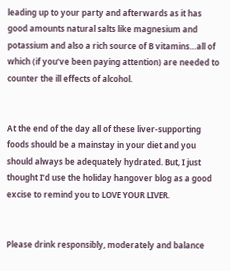leading up to your party and afterwards as it has good amounts natural salts like magnesium and potassium and also a rich source of B vitamins…all of which (if you’ve been paying attention) are needed to counter the ill effects of alcohol.


At the end of the day all of these liver-supporting foods should be a mainstay in your diet and you should always be adequately hydrated. But, I just thought I’d use the holiday hangover blog as a good excise to remind you to LOVE YOUR LIVER.


Please drink responsibly, moderately and balance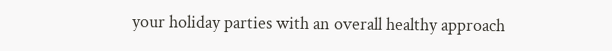your holiday parties with an overall healthy approach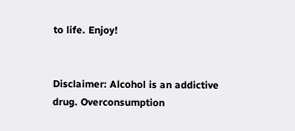to life. Enjoy!


Disclaimer: Alcohol is an addictive drug. Overconsumption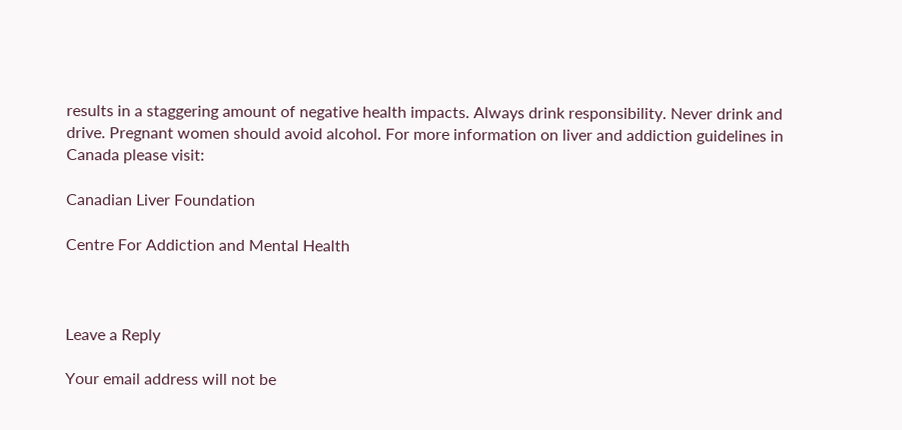results in a staggering amount of negative health impacts. Always drink responsibility. Never drink and drive. Pregnant women should avoid alcohol. For more information on liver and addiction guidelines in Canada please visit:

Canadian Liver Foundation

Centre For Addiction and Mental Health



Leave a Reply

Your email address will not be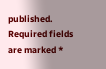published. Required fields are marked *